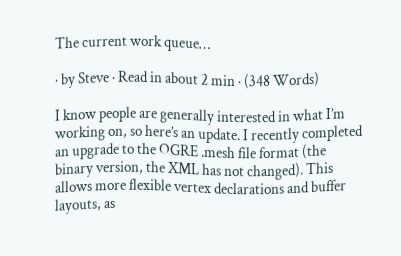The current work queue…

· by Steve · Read in about 2 min · (348 Words)

I know people are generally interested in what I’m working on, so here’s an update. I recently completed an upgrade to the OGRE .mesh file format (the binary version, the XML has not changed). This allows more flexible vertex declarations and buffer layouts, as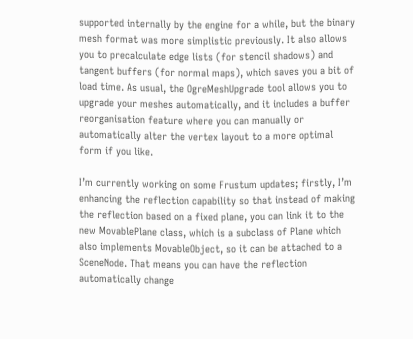supported internally by the engine for a while, but the binary mesh format was more simplistic previously. It also allows you to precalculate edge lists (for stencil shadows) and tangent buffers (for normal maps), which saves you a bit of load time. As usual, the OgreMeshUpgrade tool allows you to upgrade your meshes automatically, and it includes a buffer reorganisation feature where you can manually or automatically alter the vertex layout to a more optimal form if you like.

I’m currently working on some Frustum updates; firstly, I’m enhancing the reflection capability so that instead of making the reflection based on a fixed plane, you can link it to the new MovablePlane class, which is a subclass of Plane which also implements MovableObject, so it can be attached to a SceneNode. That means you can have the reflection automatically change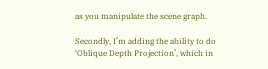as you manipulate the scene graph.

Secondly, I’m adding the ability to do ‘Oblique Depth Projection’, which in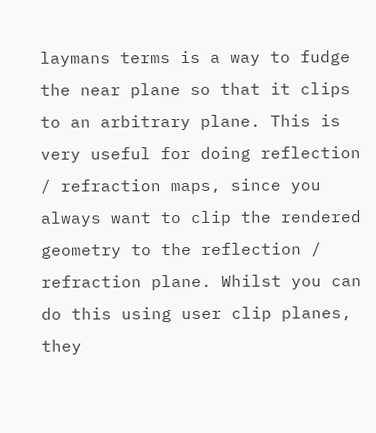laymans terms is a way to fudge the near plane so that it clips to an arbitrary plane. This is very useful for doing reflection / refraction maps, since you always want to clip the rendered geometry to the reflection / refraction plane. Whilst you can do this using user clip planes, they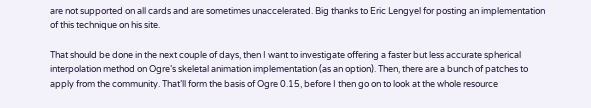are not supported on all cards and are sometimes unaccelerated. Big thanks to Eric Lengyel for posting an implementation of this technique on his site.

That should be done in the next couple of days, then I want to investigate offering a faster but less accurate spherical interpolation method on Ogre’s skeletal animation implementation (as an option). Then, there are a bunch of patches to apply from the community. That’ll form the basis of Ogre 0.15, before I then go on to look at the whole resource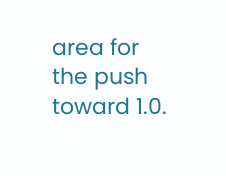area for the push toward 1.0.